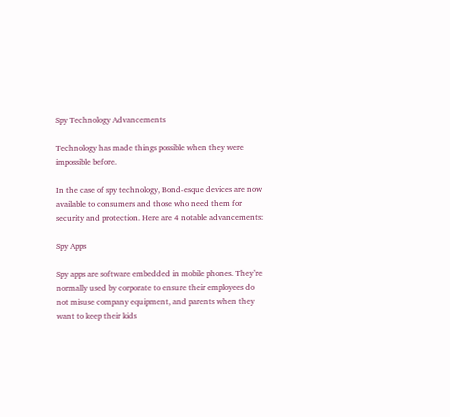Spy Technology Advancements

Technology has made things possible when they were impossible before.

In the case of spy technology, Bond-esque devices are now available to consumers and those who need them for security and protection. Here are 4 notable advancements:

Spy Apps

Spy apps are software embedded in mobile phones. They’re normally used by corporate to ensure their employees do not misuse company equipment, and parents when they want to keep their kids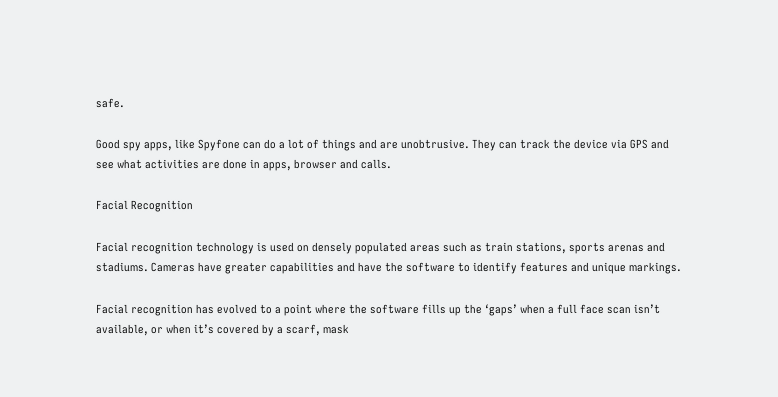safe.

Good spy apps, like Spyfone can do a lot of things and are unobtrusive. They can track the device via GPS and see what activities are done in apps, browser and calls.

Facial Recognition

Facial recognition technology is used on densely populated areas such as train stations, sports arenas and stadiums. Cameras have greater capabilities and have the software to identify features and unique markings.

Facial recognition has evolved to a point where the software fills up the ‘gaps’ when a full face scan isn’t available, or when it’s covered by a scarf, mask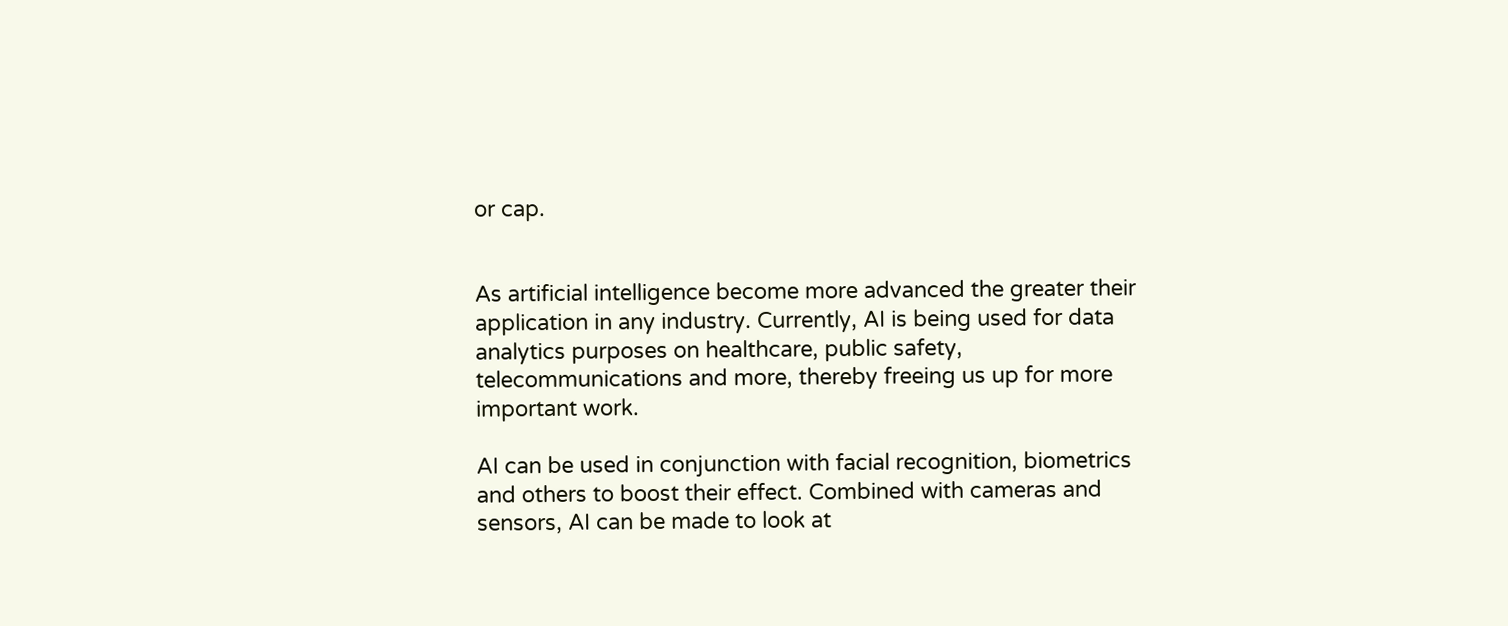or cap.


As artificial intelligence become more advanced the greater their application in any industry. Currently, AI is being used for data analytics purposes on healthcare, public safety, telecommunications and more, thereby freeing us up for more important work.

AI can be used in conjunction with facial recognition, biometrics and others to boost their effect. Combined with cameras and sensors, AI can be made to look at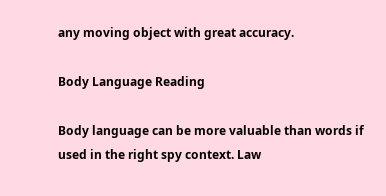any moving object with great accuracy.

Body Language Reading

Body language can be more valuable than words if used in the right spy context. Law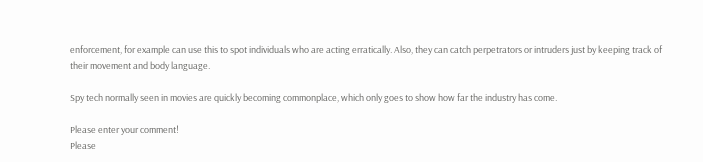enforcement, for example can use this to spot individuals who are acting erratically. Also, they can catch perpetrators or intruders just by keeping track of their movement and body language.

Spy tech normally seen in movies are quickly becoming commonplace, which only goes to show how far the industry has come.

Please enter your comment!
Please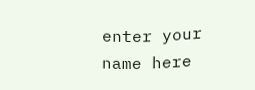enter your name here